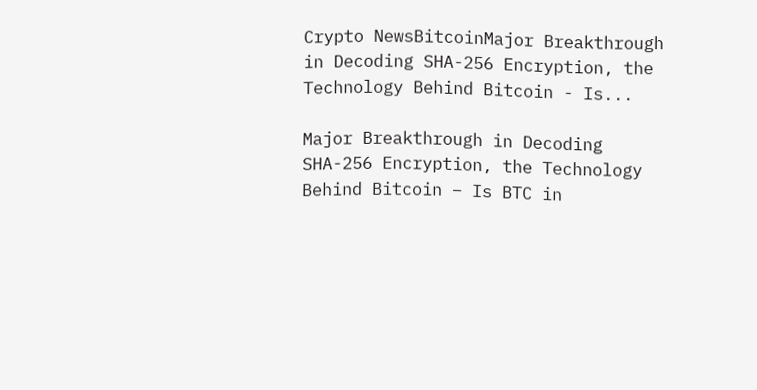Crypto NewsBitcoinMajor Breakthrough in Decoding SHA-256 Encryption, the Technology Behind Bitcoin - Is...

Major Breakthrough in Decoding SHA-256 Encryption, the Technology Behind Bitcoin – Is BTC in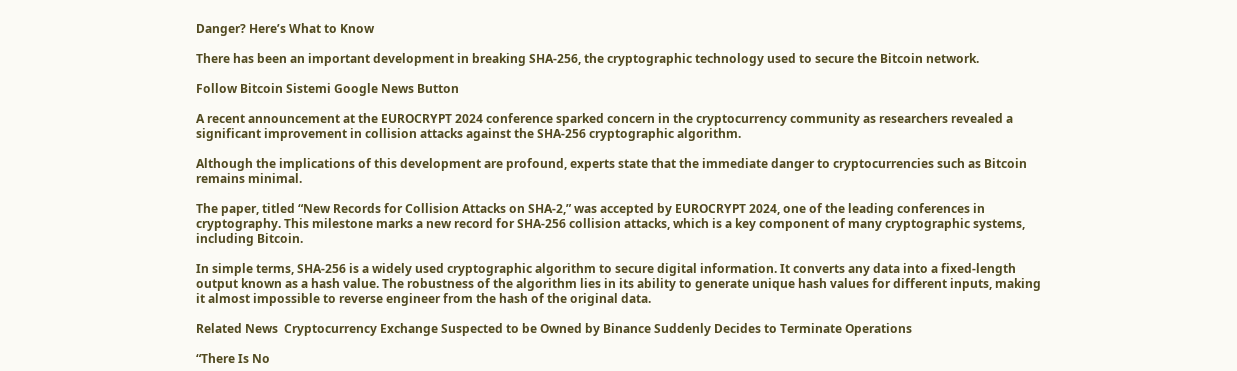Danger? Here’s What to Know

There has been an important development in breaking SHA-256, the cryptographic technology used to secure the Bitcoin network.

Follow Bitcoin Sistemi Google News Button

A recent announcement at the EUROCRYPT 2024 conference sparked concern in the cryptocurrency community as researchers revealed a significant improvement in collision attacks against the SHA-256 cryptographic algorithm.

Although the implications of this development are profound, experts state that the immediate danger to cryptocurrencies such as Bitcoin remains minimal.

The paper, titled “New Records for Collision Attacks on SHA-2,” was accepted by EUROCRYPT 2024, one of the leading conferences in cryptography. This milestone marks a new record for SHA-256 collision attacks, which is a key component of many cryptographic systems, including Bitcoin.

In simple terms, SHA-256 is a widely used cryptographic algorithm to secure digital information. It converts any data into a fixed-length output known as a hash value. The robustness of the algorithm lies in its ability to generate unique hash values for different inputs, making it almost impossible to reverse engineer from the hash of the original data.

Related News  Cryptocurrency Exchange Suspected to be Owned by Binance Suddenly Decides to Terminate Operations

“There Is No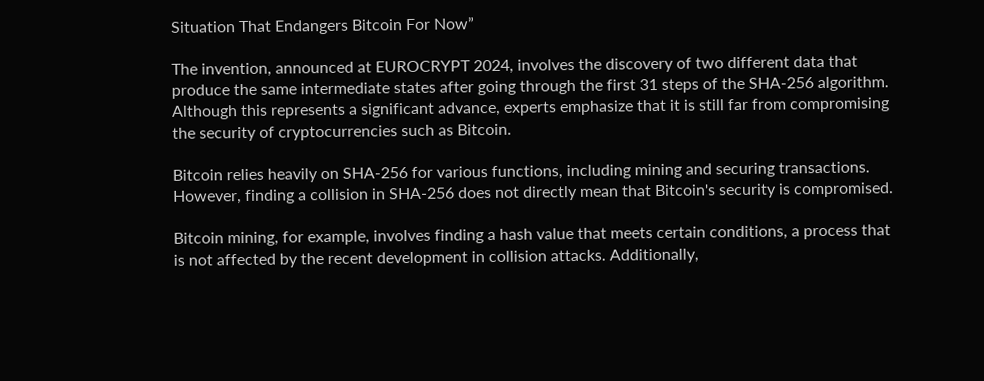Situation That Endangers Bitcoin For Now”

The invention, announced at EUROCRYPT 2024, involves the discovery of two different data that produce the same intermediate states after going through the first 31 steps of the SHA-256 algorithm. Although this represents a significant advance, experts emphasize that it is still far from compromising the security of cryptocurrencies such as Bitcoin.

Bitcoin relies heavily on SHA-256 for various functions, including mining and securing transactions. However, finding a collision in SHA-256 does not directly mean that Bitcoin's security is compromised.

Bitcoin mining, for example, involves finding a hash value that meets certain conditions, a process that is not affected by the recent development in collision attacks. Additionally,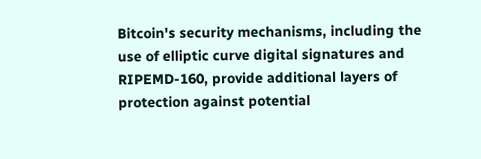Bitcoin's security mechanisms, including the use of elliptic curve digital signatures and RIPEMD-160, provide additional layers of protection against potential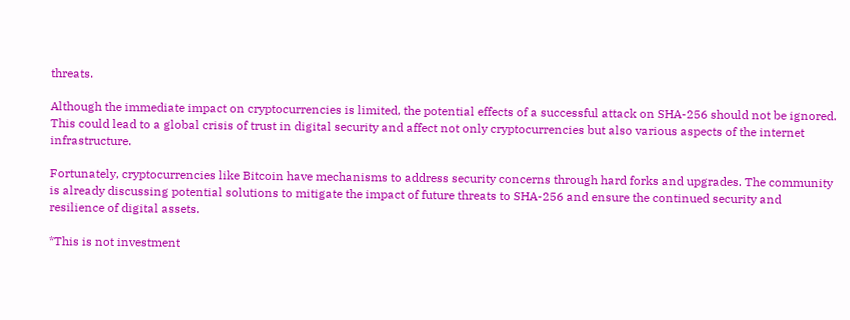threats.

Although the immediate impact on cryptocurrencies is limited, the potential effects of a successful attack on SHA-256 should not be ignored. This could lead to a global crisis of trust in digital security and affect not only cryptocurrencies but also various aspects of the internet infrastructure.

Fortunately, cryptocurrencies like Bitcoin have mechanisms to address security concerns through hard forks and upgrades. The community is already discussing potential solutions to mitigate the impact of future threats to SHA-256 and ensure the continued security and resilience of digital assets.

*This is not investment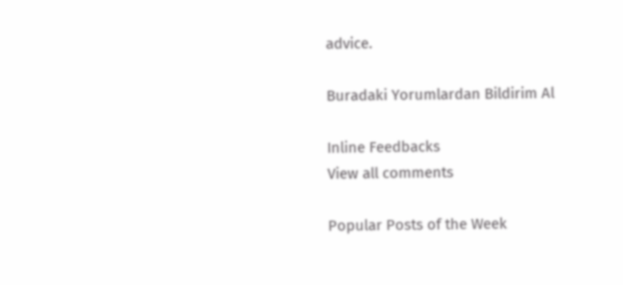advice.

Buradaki Yorumlardan Bildirim Al

Inline Feedbacks
View all comments

Popular Posts of the Week